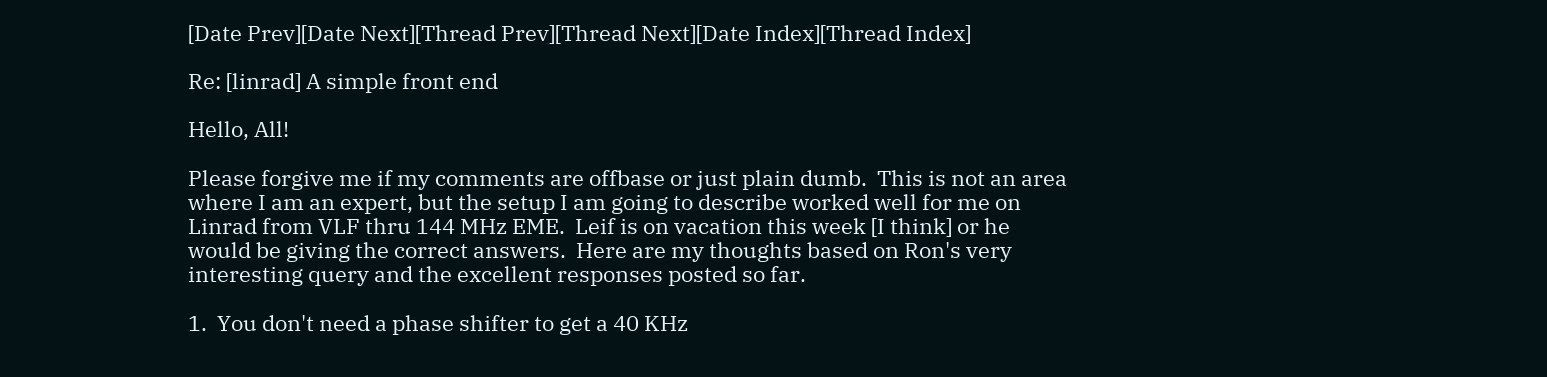[Date Prev][Date Next][Thread Prev][Thread Next][Date Index][Thread Index]

Re: [linrad] A simple front end

Hello, All!

Please forgive me if my comments are offbase or just plain dumb.  This is not an area
where I am an expert, but the setup I am going to describe worked well for me on
Linrad from VLF thru 144 MHz EME.  Leif is on vacation this week [I think] or he
would be giving the correct answers.  Here are my thoughts based on Ron's very
interesting query and the excellent responses posted so far.

1.  You don't need a phase shifter to get a 40 KHz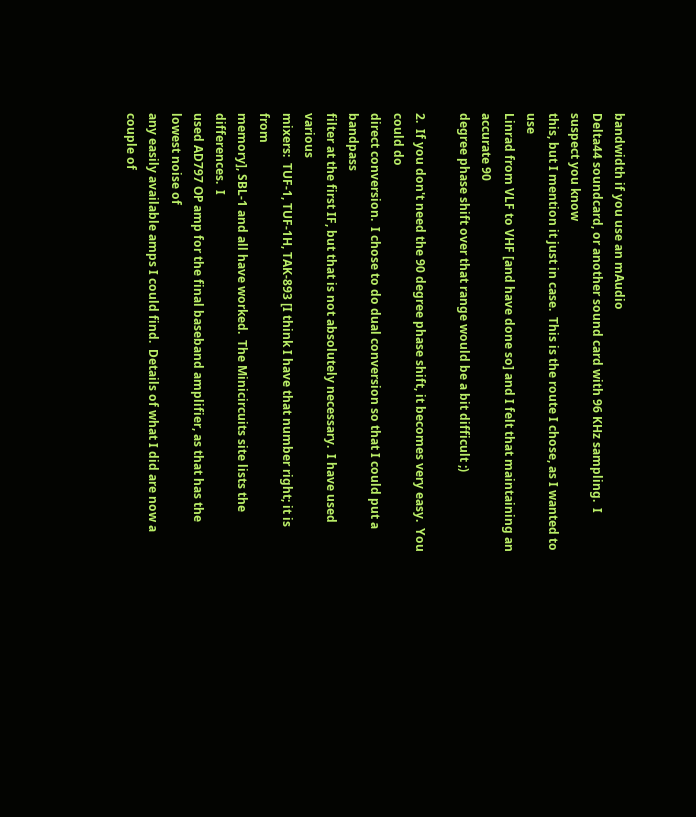bandwidth if you use an mAudio
Delta44 soundcard, or another sound card with 96 KHz sampling.  I suspect you know
this, but I mention it just in case.  This is the route I chose, as I wanted to use
Linrad from VLF to VHF [and have done so] and I felt that maintaining an accurate 90
degree phase shift over that range would be a bit difficult ;)

2.  If you don't need the 90 degree phase shift, it becomes very easy.  You could do
direct conversion.  I chose to do dual conversion so that I could put a bandpass
filter at the first IF, but that is not absolutely necessary.  I have used various
mixers:  TUF-1, TUF-1H, TAK-893 [I think I have that number right; it is from
memory], SBL-1 and all have worked.  The Minicircuits site lists the differences.  I
used AD797 OP amp for the final baseband amplifier, as that has the lowest noise of
any easily available amps I could find.  Details of what I did are now a couple of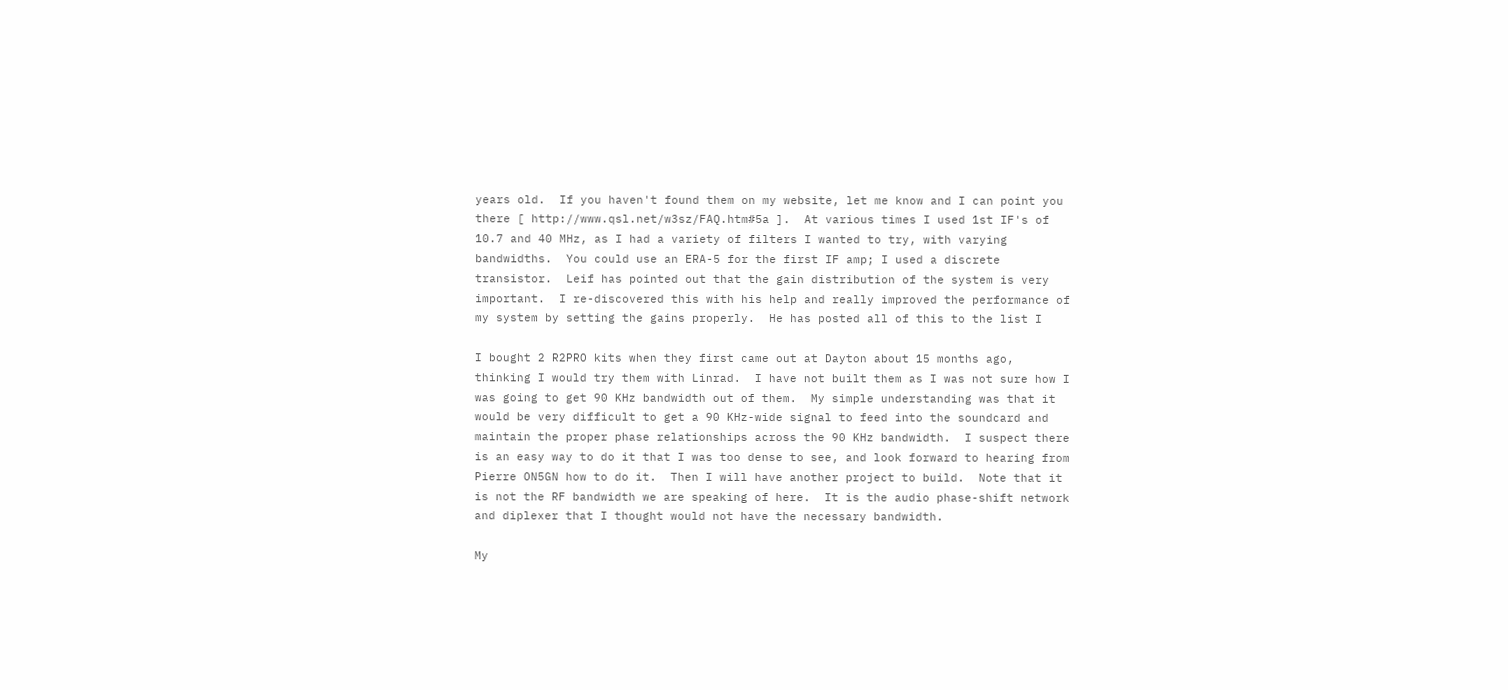years old.  If you haven't found them on my website, let me know and I can point you
there [ http://www.qsl.net/w3sz/FAQ.htm#5a ].  At various times I used 1st IF's of
10.7 and 40 MHz, as I had a variety of filters I wanted to try, with varying
bandwidths.  You could use an ERA-5 for the first IF amp; I used a discrete
transistor.  Leif has pointed out that the gain distribution of the system is very
important.  I re-discovered this with his help and really improved the performance of
my system by setting the gains properly.  He has posted all of this to the list I

I bought 2 R2PRO kits when they first came out at Dayton about 15 months ago,
thinking I would try them with Linrad.  I have not built them as I was not sure how I
was going to get 90 KHz bandwidth out of them.  My simple understanding was that it
would be very difficult to get a 90 KHz-wide signal to feed into the soundcard and
maintain the proper phase relationships across the 90 KHz bandwidth.  I suspect there
is an easy way to do it that I was too dense to see, and look forward to hearing from
Pierre ON5GN how to do it.  Then I will have another project to build.  Note that it
is not the RF bandwidth we are speaking of here.  It is the audio phase-shift network
and diplexer that I thought would not have the necessary bandwidth.

My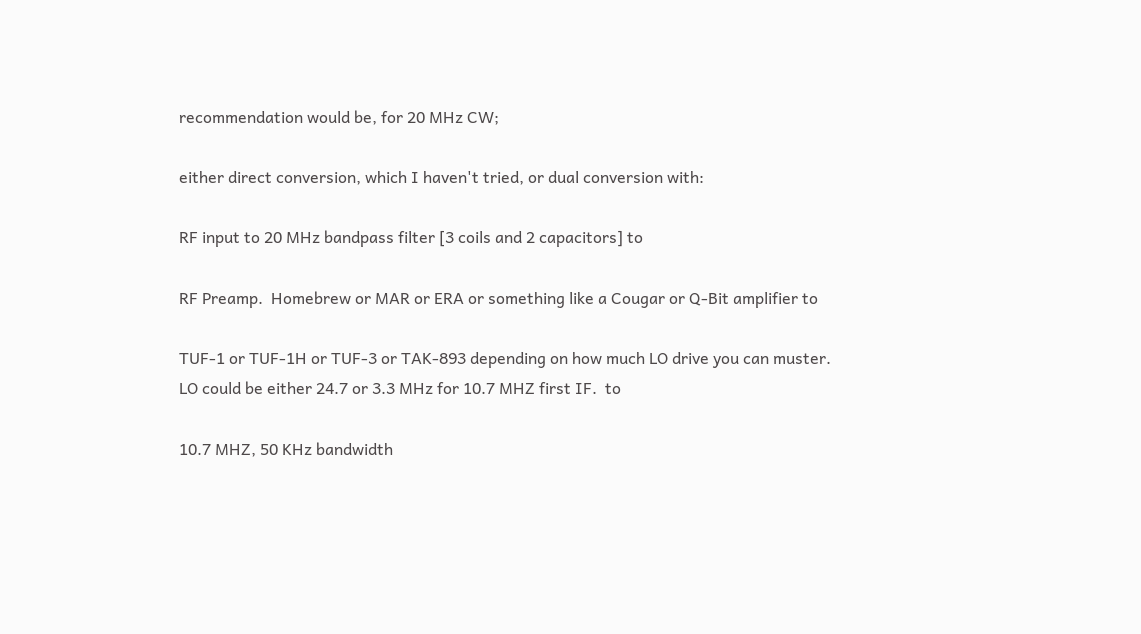recommendation would be, for 20 MHz CW;

either direct conversion, which I haven't tried, or dual conversion with:

RF input to 20 MHz bandpass filter [3 coils and 2 capacitors] to

RF Preamp.  Homebrew or MAR or ERA or something like a Cougar or Q-Bit amplifier to

TUF-1 or TUF-1H or TUF-3 or TAK-893 depending on how much LO drive you can muster.
LO could be either 24.7 or 3.3 MHz for 10.7 MHZ first IF.  to

10.7 MHZ, 50 KHz bandwidth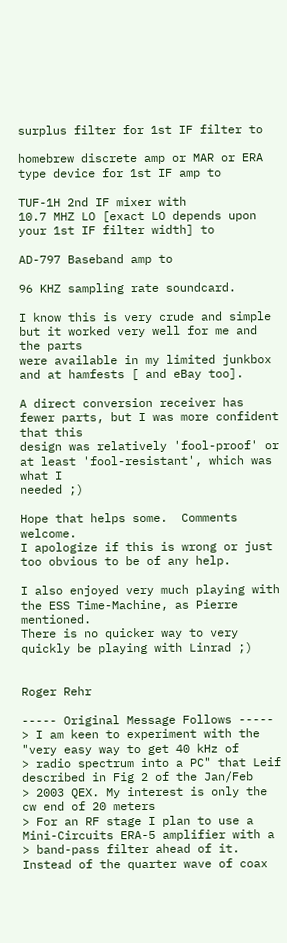surplus filter for 1st IF filter to

homebrew discrete amp or MAR or ERA type device for 1st IF amp to

TUF-1H 2nd IF mixer with
10.7 MHZ LO [exact LO depends upon your 1st IF filter width] to

AD-797 Baseband amp to

96 KHZ sampling rate soundcard.

I know this is very crude and simple but it worked very well for me and the parts
were available in my limited junkbox and at hamfests [ and eBay too].

A direct conversion receiver has fewer parts, but I was more confident that this
design was relatively 'fool-proof' or at least 'fool-resistant', which was what I
needed ;)

Hope that helps some.  Comments welcome.
I apologize if this is wrong or just too obvious to be of any help.

I also enjoyed very much playing with the ESS Time-Machine, as Pierre mentioned.
There is no quicker way to very quickly be playing with Linrad ;)


Roger Rehr

----- Original Message Follows -----
> I am keen to experiment with the "very easy way to get 40 kHz of
> radio spectrum into a PC" that Leif described in Fig 2 of the Jan/Feb
> 2003 QEX. My interest is only the cw end of 20 meters
> For an RF stage I plan to use a Mini-Circuits ERA-5 amplifier with a
> band-pass filter ahead of it. Instead of the quarter wave of coax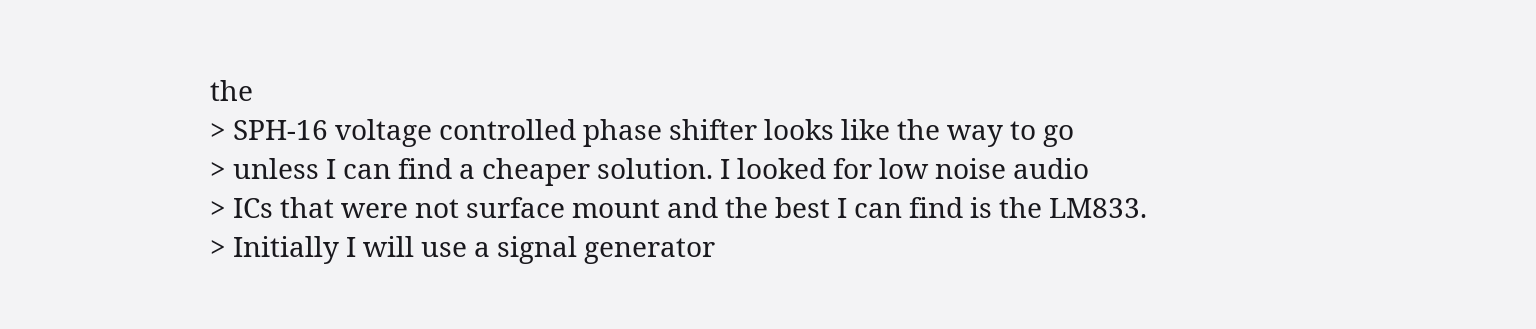the
> SPH-16 voltage controlled phase shifter looks like the way to go
> unless I can find a cheaper solution. I looked for low noise audio
> ICs that were not surface mount and the best I can find is the LM833.
> Initially I will use a signal generator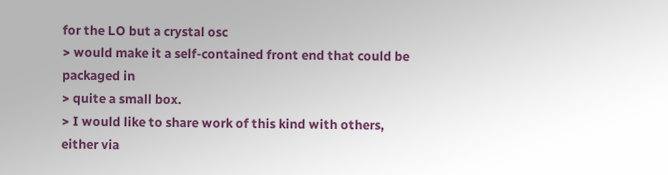for the LO but a crystal osc
> would make it a self-contained front end that could be packaged in
> quite a small box.
> I would like to share work of this kind with others, either via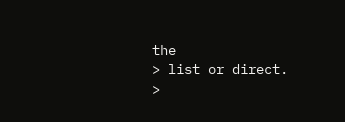the
> list or direct.
>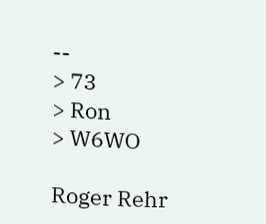--
> 73
> Ron
> W6WO

Roger Rehr